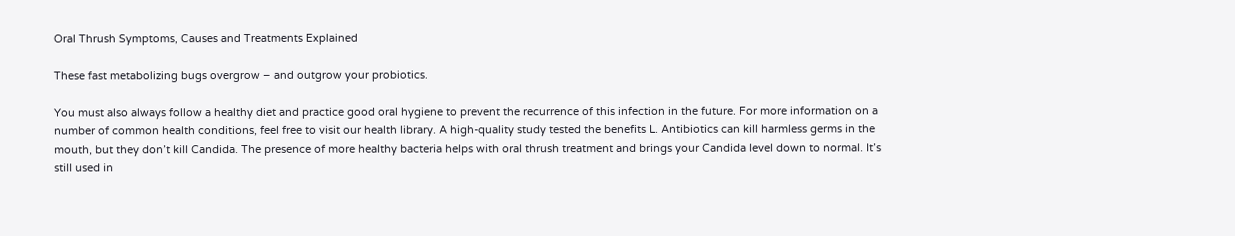Oral Thrush Symptoms, Causes and Treatments Explained

These fast metabolizing bugs overgrow – and outgrow your probiotics.

You must also always follow a healthy diet and practice good oral hygiene to prevent the recurrence of this infection in the future. For more information on a number of common health conditions, feel free to visit our health library. A high-quality study tested the benefits L. Antibiotics can kill harmless germs in the mouth, but they don’t kill Candida. The presence of more healthy bacteria helps with oral thrush treatment and brings your Candida level down to normal. It’s still used in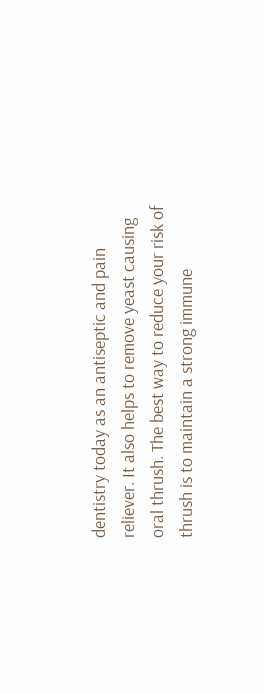dentistry today as an antiseptic and pain reliever. It also helps to remove yeast causing oral thrush. The best way to reduce your risk of thrush is to maintain a strong immune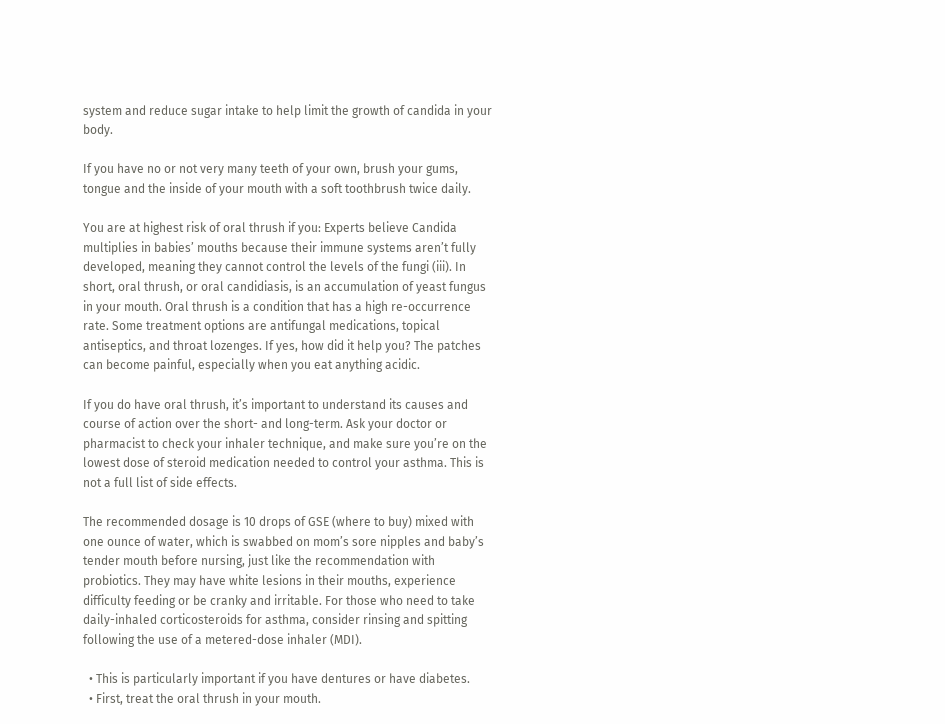system and reduce sugar intake to help limit the growth of candida in your body.

If you have no or not very many teeth of your own, brush your gums, tongue and the inside of your mouth with a soft toothbrush twice daily.

You are at highest risk of oral thrush if you: Experts believe Candida multiplies in babies’ mouths because their immune systems aren’t fully developed, meaning they cannot control the levels of the fungi (iii). In short, oral thrush, or oral candidiasis, is an accumulation of yeast fungus in your mouth. Oral thrush is a condition that has a high re-occurrence rate. Some treatment options are antifungal medications, topical antiseptics, and throat lozenges. If yes, how did it help you? The patches can become painful, especially when you eat anything acidic.

If you do have oral thrush, it’s important to understand its causes and course of action over the short- and long-term. Ask your doctor or pharmacist to check your inhaler technique, and make sure you’re on the lowest dose of steroid medication needed to control your asthma. This is not a full list of side effects.

The recommended dosage is 10 drops of GSE (where to buy) mixed with one ounce of water, which is swabbed on mom’s sore nipples and baby’s tender mouth before nursing, just like the recommendation with probiotics. They may have white lesions in their mouths, experience difficulty feeding or be cranky and irritable. For those who need to take daily-inhaled corticosteroids for asthma, consider rinsing and spitting following the use of a metered-dose inhaler (MDI).

  • This is particularly important if you have dentures or have diabetes.
  • First, treat the oral thrush in your mouth.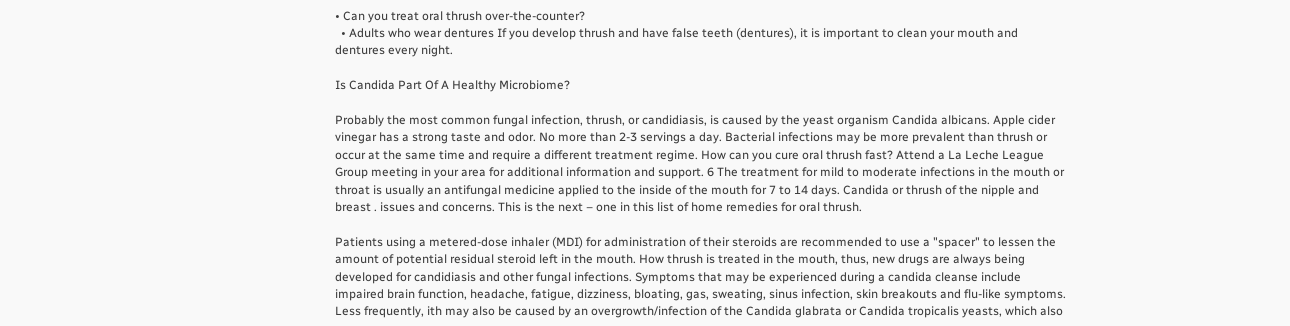• Can you treat oral thrush over-the-counter?
  • Adults who wear dentures If you develop thrush and have false teeth (dentures), it is important to clean your mouth and dentures every night.

Is Candida Part Of A Healthy Microbiome?

Probably the most common fungal infection, thrush, or candidiasis, is caused by the yeast organism Candida albicans. Apple cider vinegar has a strong taste and odor. No more than 2-3 servings a day. Bacterial infections may be more prevalent than thrush or occur at the same time and require a different treatment regime. How can you cure oral thrush fast? Attend a La Leche League Group meeting in your area for additional information and support. 6 The treatment for mild to moderate infections in the mouth or throat is usually an antifungal medicine applied to the inside of the mouth for 7 to 14 days. Candida or thrush of the nipple and breast . issues and concerns. This is the next – one in this list of home remedies for oral thrush.

Patients using a metered-dose inhaler (MDI) for administration of their steroids are recommended to use a "spacer" to lessen the amount of potential residual steroid left in the mouth. How thrush is treated in the mouth, thus, new drugs are always being developed for candidiasis and other fungal infections. Symptoms that may be experienced during a candida cleanse include impaired brain function, headache, fatigue, dizziness, bloating, gas, sweating, sinus infection, skin breakouts and flu-like symptoms. Less frequently, ith may also be caused by an overgrowth/infection of the Candida glabrata or Candida tropicalis yeasts, which also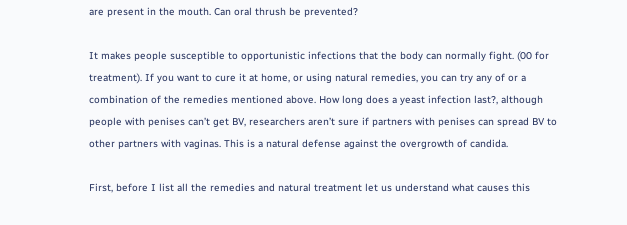are present in the mouth. Can oral thrush be prevented?

It makes people susceptible to opportunistic infections that the body can normally fight. (00 for treatment). If you want to cure it at home, or using natural remedies, you can try any of or a combination of the remedies mentioned above. How long does a yeast infection last?, although people with penises can’t get BV, researchers aren’t sure if partners with penises can spread BV to other partners with vaginas. This is a natural defense against the overgrowth of candida.

First, before I list all the remedies and natural treatment let us understand what causes this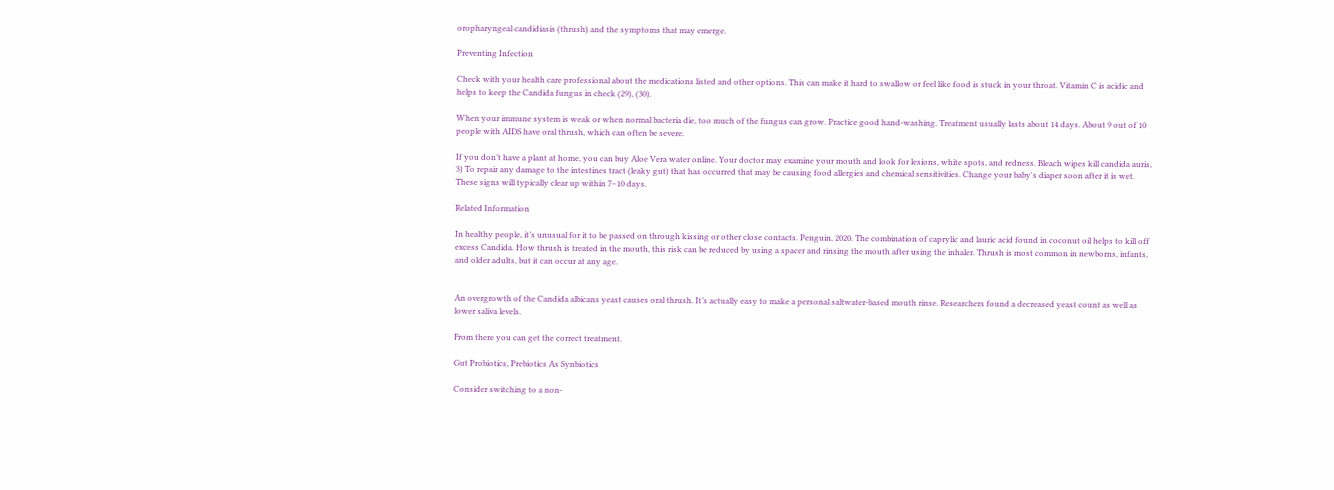oropharyngeal candidiasis (thrush) and the symptoms that may emerge.

Preventing Infection

Check with your health care professional about the medications listed and other options. This can make it hard to swallow or feel like food is stuck in your throat. Vitamin C is acidic and helps to keep the Candida fungus in check (29), (30).

When your immune system is weak or when normal bacteria die, too much of the fungus can grow. Practice good hand-washing. Treatment usually lasts about 14 days. About 9 out of 10 people with AIDS have oral thrush, which can often be severe.

If you don’t have a plant at home, you can buy Aloe Vera water online. Your doctor may examine your mouth and look for lesions, white spots, and redness. Bleach wipes kill candida auris, 3) To repair any damage to the intestines tract (leaky gut) that has occurred that may be causing food allergies and chemical sensitivities. Change your baby's diaper soon after it is wet. These signs will typically clear up within 7–10 days.

Related Information

In healthy people, it’s unusual for it to be passed on through kissing or other close contacts. Penguin, 2020. The combination of caprylic and lauric acid found in coconut oil helps to kill off excess Candida. How thrush is treated in the mouth, this risk can be reduced by using a spacer and rinsing the mouth after using the inhaler. Thrush is most common in newborns, infants, and older adults, but it can occur at any age.


An overgrowth of the Candida albicans yeast causes oral thrush. It’s actually easy to make a personal saltwater-based mouth rinse. Researchers found a decreased yeast count as well as lower saliva levels.

From there you can get the correct treatment.

Gut Probiotics, Prebiotics As Synbiotics

Consider switching to a non-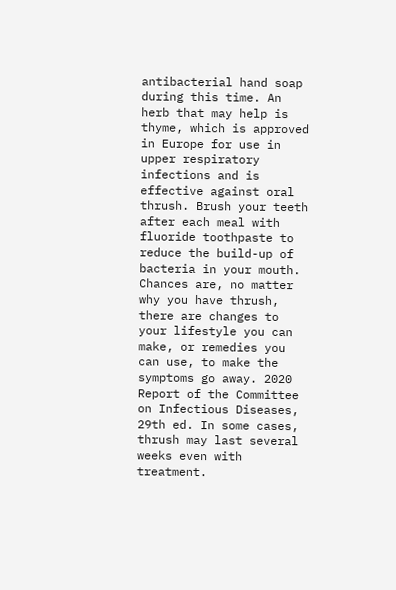antibacterial hand soap during this time. An herb that may help is thyme, which is approved in Europe for use in upper respiratory infections and is effective against oral thrush. Brush your teeth after each meal with fluoride toothpaste to reduce the build-up of bacteria in your mouth. Chances are, no matter why you have thrush, there are changes to your lifestyle you can make, or remedies you can use, to make the symptoms go away. 2020 Report of the Committee on Infectious Diseases, 29th ed. In some cases, thrush may last several weeks even with treatment.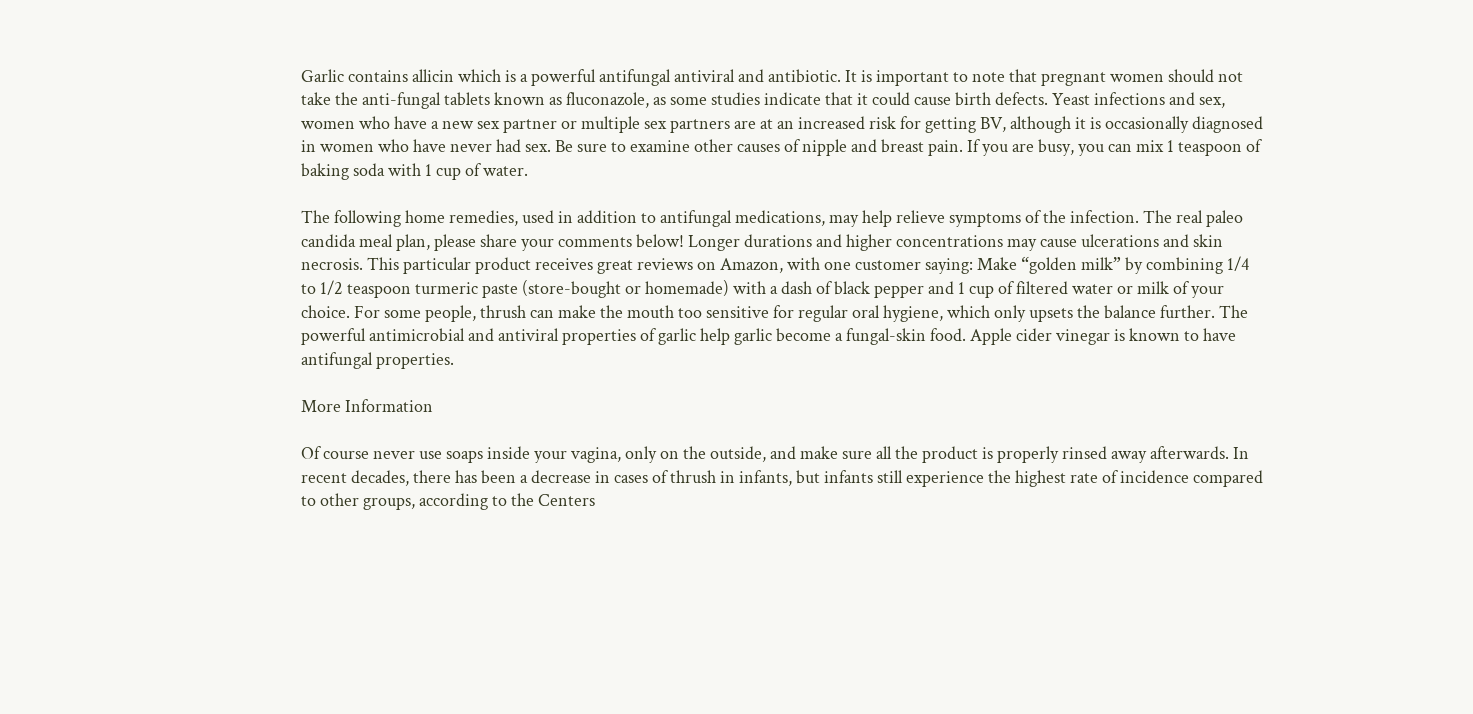Garlic contains allicin which is a powerful antifungal antiviral and antibiotic. It is important to note that pregnant women should not take the anti-fungal tablets known as fluconazole, as some studies indicate that it could cause birth defects. Yeast infections and sex, women who have a new sex partner or multiple sex partners are at an increased risk for getting BV, although it is occasionally diagnosed in women who have never had sex. Be sure to examine other causes of nipple and breast pain. If you are busy, you can mix 1 teaspoon of baking soda with 1 cup of water.

The following home remedies, used in addition to antifungal medications, may help relieve symptoms of the infection. The real paleo candida meal plan, please share your comments below! Longer durations and higher concentrations may cause ulcerations and skin necrosis. This particular product receives great reviews on Amazon, with one customer saying: Make “golden milk” by combining 1/4 to 1/2 teaspoon turmeric paste (store-bought or homemade) with a dash of black pepper and 1 cup of filtered water or milk of your choice. For some people, thrush can make the mouth too sensitive for regular oral hygiene, which only upsets the balance further. The powerful antimicrobial and antiviral properties of garlic help garlic become a fungal-skin food. Apple cider vinegar is known to have antifungal properties.

More Information

Of course never use soaps inside your vagina, only on the outside, and make sure all the product is properly rinsed away afterwards. In recent decades, there has been a decrease in cases of thrush in infants, but infants still experience the highest rate of incidence compared to other groups, according to the Centers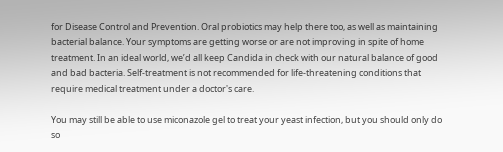for Disease Control and Prevention. Oral probiotics may help there too, as well as maintaining bacterial balance. Your symptoms are getting worse or are not improving in spite of home treatment. In an ideal world, we’d all keep Candida in check with our natural balance of good and bad bacteria. Self-treatment is not recommended for life-threatening conditions that require medical treatment under a doctor's care.

You may still be able to use miconazole gel to treat your yeast infection, but you should only do so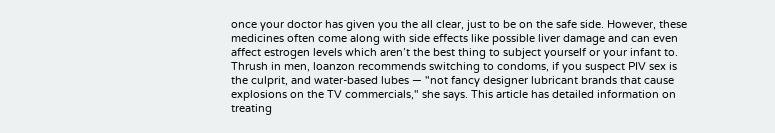once your doctor has given you the all clear, just to be on the safe side. However, these medicines often come along with side effects like possible liver damage and can even affect estrogen levels which aren’t the best thing to subject yourself or your infant to. Thrush in men, loanzon recommends switching to condoms, if you suspect PIV sex is the culprit, and water-based lubes — "not fancy designer lubricant brands that cause explosions on the TV commercials," she says. This article has detailed information on treating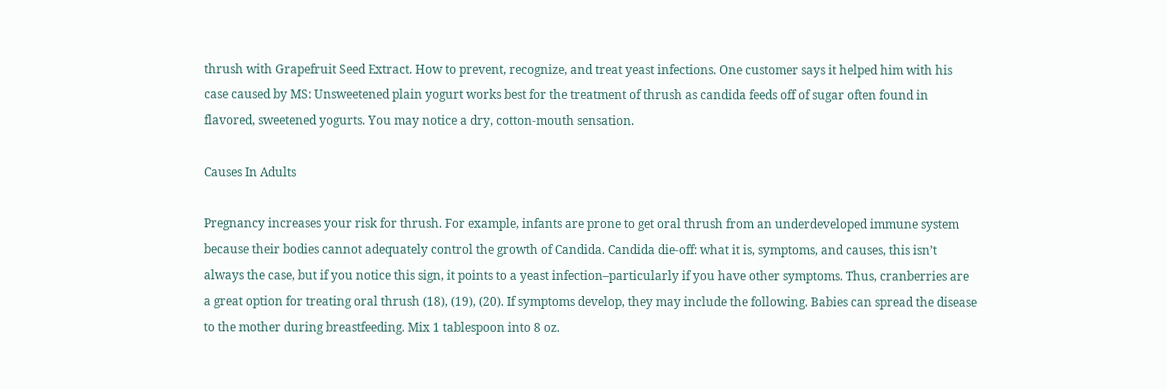thrush with Grapefruit Seed Extract. How to prevent, recognize, and treat yeast infections. One customer says it helped him with his case caused by MS: Unsweetened plain yogurt works best for the treatment of thrush as candida feeds off of sugar often found in flavored, sweetened yogurts. You may notice a dry, cotton-mouth sensation.

Causes In Adults

Pregnancy increases your risk for thrush. For example, infants are prone to get oral thrush from an underdeveloped immune system because their bodies cannot adequately control the growth of Candida. Candida die-off: what it is, symptoms, and causes, this isn’t always the case, but if you notice this sign, it points to a yeast infection–particularly if you have other symptoms. Thus, cranberries are a great option for treating oral thrush (18), (19), (20). If symptoms develop, they may include the following. Babies can spread the disease to the mother during breastfeeding. Mix 1 tablespoon into 8 oz.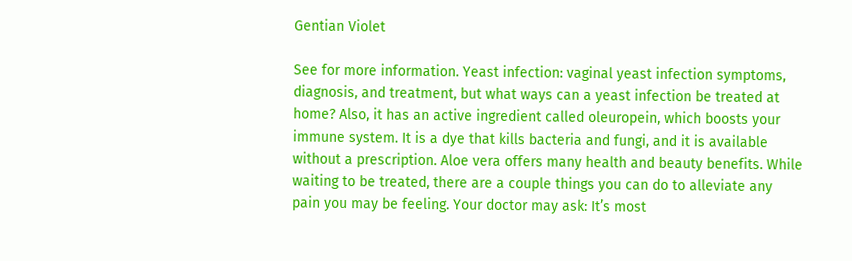Gentian Violet

See for more information. Yeast infection: vaginal yeast infection symptoms, diagnosis, and treatment, but what ways can a yeast infection be treated at home? Also, it has an active ingredient called oleuropein, which boosts your immune system. It is a dye that kills bacteria and fungi, and it is available without a prescription. Aloe vera offers many health and beauty benefits. While waiting to be treated, there are a couple things you can do to alleviate any pain you may be feeling. Your doctor may ask: It’s most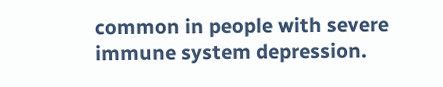common in people with severe immune system depression.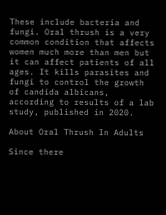These include bacteria and fungi. Oral thrush is a very common condition that affects women much more than men but it can affect patients of all ages. It kills parasites and fungi to control the growth of candida albicans, according to results of a lab study, published in 2020.

About Oral Thrush In Adults

Since there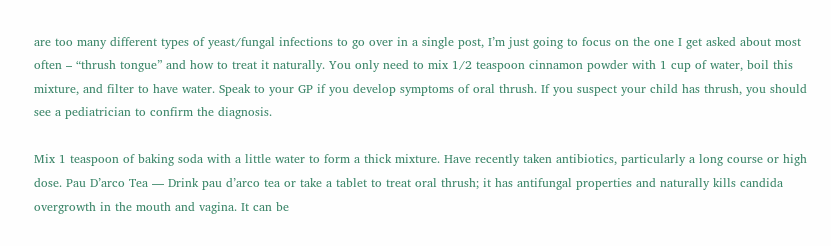are too many different types of yeast/fungal infections to go over in a single post, I’m just going to focus on the one I get asked about most often – “thrush tongue” and how to treat it naturally. You only need to mix 1/2 teaspoon cinnamon powder with 1 cup of water, boil this mixture, and filter to have water. Speak to your GP if you develop symptoms of oral thrush. If you suspect your child has thrush, you should see a pediatrician to confirm the diagnosis.

Mix 1 teaspoon of baking soda with a little water to form a thick mixture. Have recently taken antibiotics, particularly a long course or high dose. Pau D’arco Tea — Drink pau d’arco tea or take a tablet to treat oral thrush; it has antifungal properties and naturally kills candida overgrowth in the mouth and vagina. It can be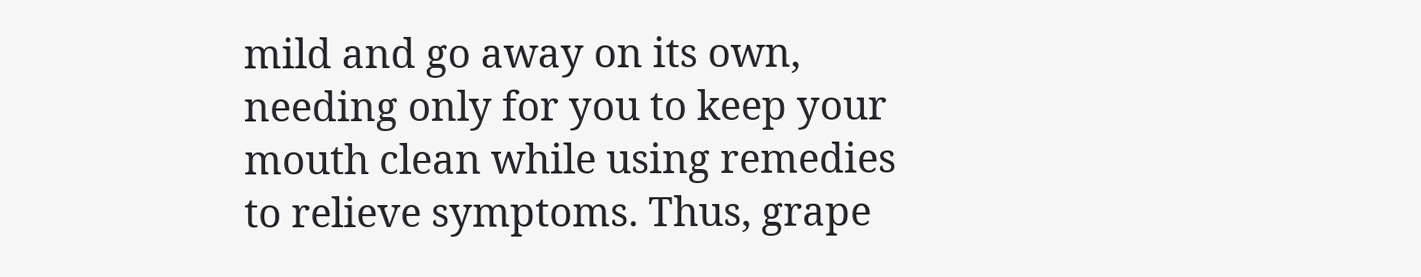mild and go away on its own, needing only for you to keep your mouth clean while using remedies to relieve symptoms. Thus, grape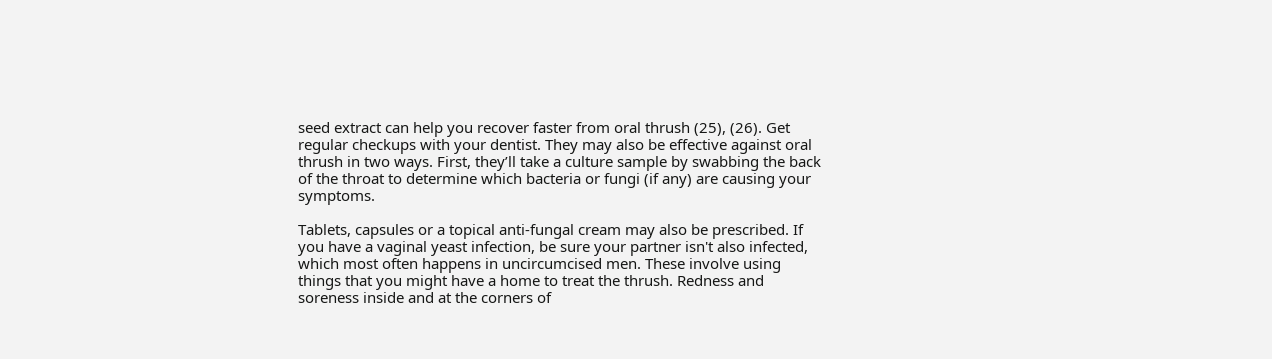seed extract can help you recover faster from oral thrush (25), (26). Get regular checkups with your dentist. They may also be effective against oral thrush in two ways. First, they’ll take a culture sample by swabbing the back of the throat to determine which bacteria or fungi (if any) are causing your symptoms.

Tablets, capsules or a topical anti-fungal cream may also be prescribed. If you have a vaginal yeast infection, be sure your partner isn't also infected, which most often happens in uncircumcised men. These involve using things that you might have a home to treat the thrush. Redness and soreness inside and at the corners of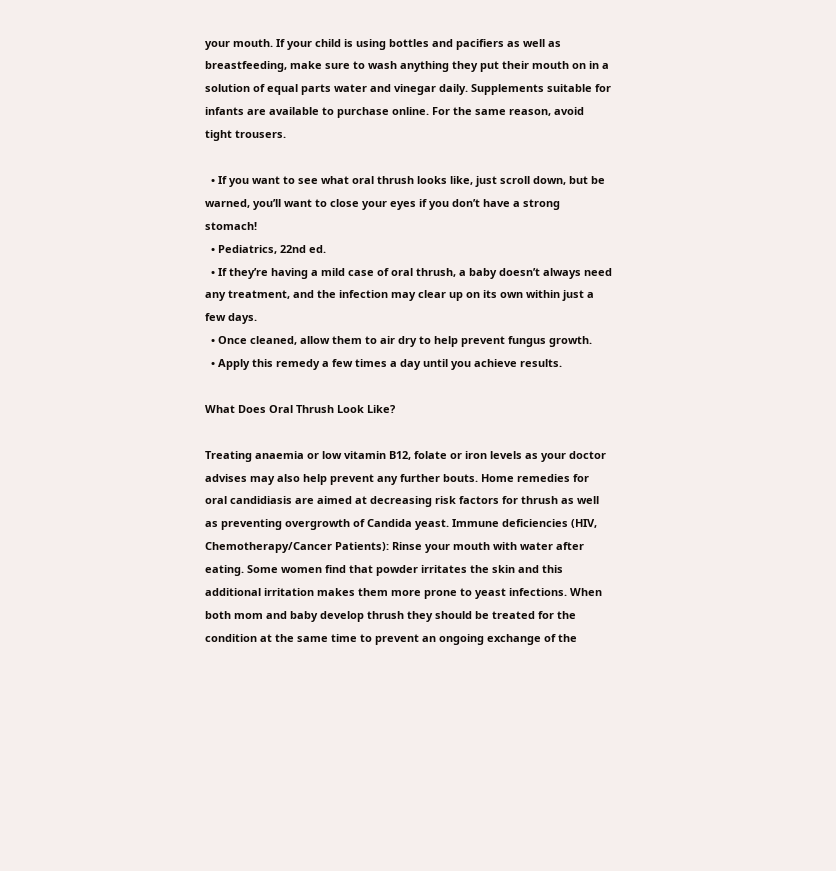your mouth. If your child is using bottles and pacifiers as well as breastfeeding, make sure to wash anything they put their mouth on in a solution of equal parts water and vinegar daily. Supplements suitable for infants are available to purchase online. For the same reason, avoid tight trousers.

  • If you want to see what oral thrush looks like, just scroll down, but be warned, you’ll want to close your eyes if you don’t have a strong stomach!
  • Pediatrics, 22nd ed.
  • If they’re having a mild case of oral thrush, a baby doesn’t always need any treatment, and the infection may clear up on its own within just a few days.
  • Once cleaned, allow them to air dry to help prevent fungus growth.
  • Apply this remedy a few times a day until you achieve results.

What Does Oral Thrush Look Like?

Treating anaemia or low vitamin B12, folate or iron levels as your doctor advises may also help prevent any further bouts. Home remedies for oral candidiasis are aimed at decreasing risk factors for thrush as well as preventing overgrowth of Candida yeast. Immune deficiencies (HIV, Chemotherapy/Cancer Patients): Rinse your mouth with water after eating. Some women find that powder irritates the skin and this additional irritation makes them more prone to yeast infections. When both mom and baby develop thrush they should be treated for the condition at the same time to prevent an ongoing exchange of the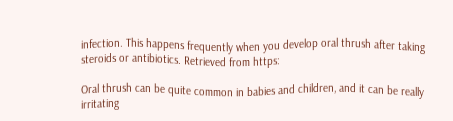infection. This happens frequently when you develop oral thrush after taking steroids or antibiotics. Retrieved from https:

Oral thrush can be quite common in babies and children, and it can be really irritating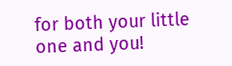for both your little one and you!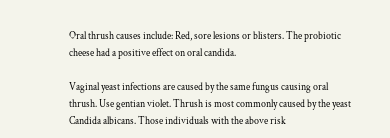Oral thrush causes include: Red, sore lesions or blisters. The probiotic cheese had a positive effect on oral candida.

Vaginal yeast infections are caused by the same fungus causing oral thrush. Use gentian violet. Thrush is most commonly caused by the yeast Candida albicans. Those individuals with the above risk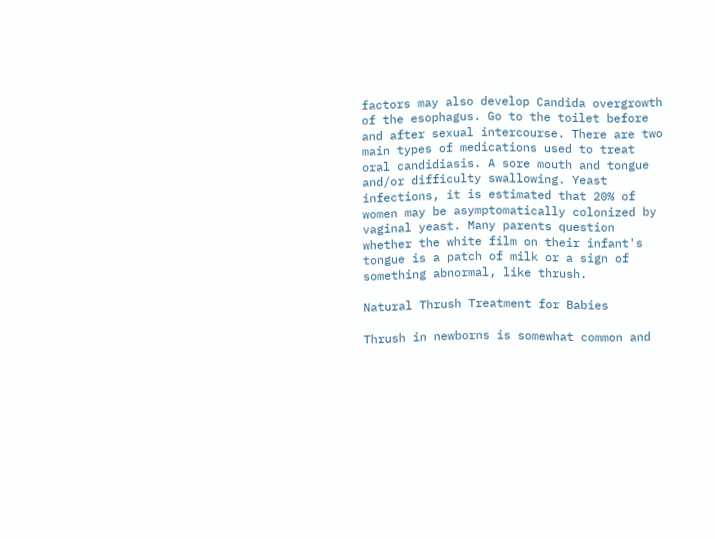factors may also develop Candida overgrowth of the esophagus. Go to the toilet before and after sexual intercourse. There are two main types of medications used to treat oral candidiasis. A sore mouth and tongue and/or difficulty swallowing. Yeast infections, it is estimated that 20% of women may be asymptomatically colonized by vaginal yeast. Many parents question whether the white film on their infant's tongue is a patch of milk or a sign of something abnormal, like thrush.

Natural Thrush Treatment for Babies

Thrush in newborns is somewhat common and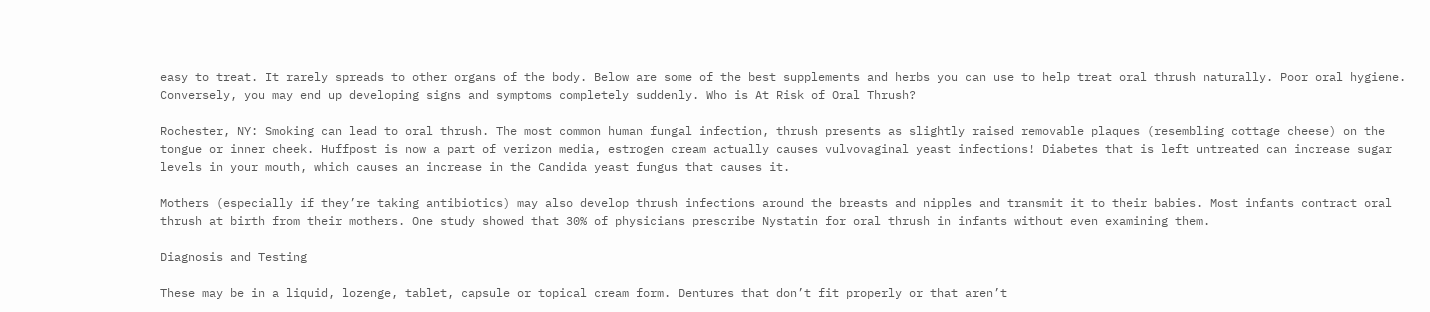easy to treat. It rarely spreads to other organs of the body. Below are some of the best supplements and herbs you can use to help treat oral thrush naturally. Poor oral hygiene. Conversely, you may end up developing signs and symptoms completely suddenly. Who is At Risk of Oral Thrush?

Rochester, NY: Smoking can lead to oral thrush. The most common human fungal infection, thrush presents as slightly raised removable plaques (resembling cottage cheese) on the tongue or inner cheek. Huffpost is now a part of verizon media, estrogen cream actually causes vulvovaginal yeast infections! Diabetes that is left untreated can increase sugar levels in your mouth, which causes an increase in the Candida yeast fungus that causes it.

Mothers (especially if they’re taking antibiotics) may also develop thrush infections around the breasts and nipples and transmit it to their babies. Most infants contract oral thrush at birth from their mothers. One study showed that 30% of physicians prescribe Nystatin for oral thrush in infants without even examining them.

Diagnosis and Testing

These may be in a liquid, lozenge, tablet, capsule or topical cream form. Dentures that don’t fit properly or that aren’t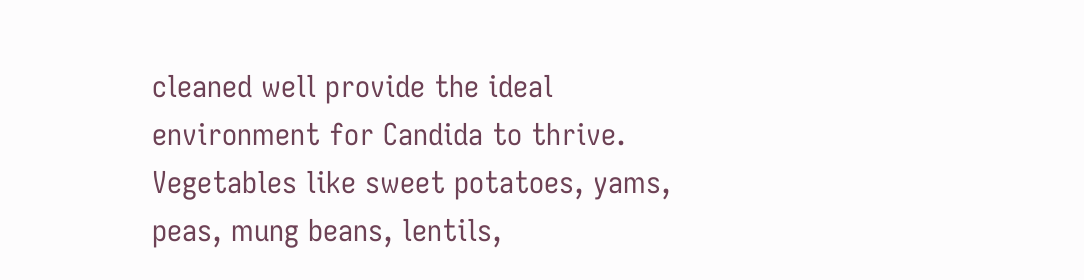cleaned well provide the ideal environment for Candida to thrive. Vegetables like sweet potatoes, yams, peas, mung beans, lentils,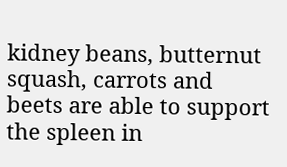kidney beans, butternut squash, carrots and beets are able to support the spleen in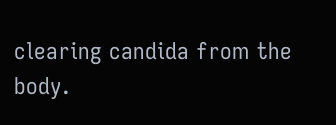clearing candida from the body.